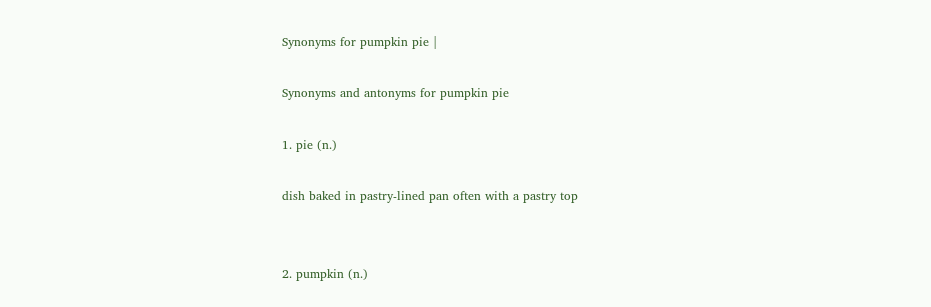Synonyms for pumpkin pie |

Synonyms and antonyms for pumpkin pie

1. pie (n.)

dish baked in pastry-lined pan often with a pastry top


2. pumpkin (n.)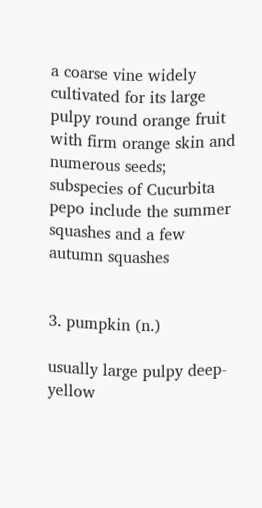a coarse vine widely cultivated for its large pulpy round orange fruit with firm orange skin and numerous seeds; subspecies of Cucurbita pepo include the summer squashes and a few autumn squashes


3. pumpkin (n.)

usually large pulpy deep-yellow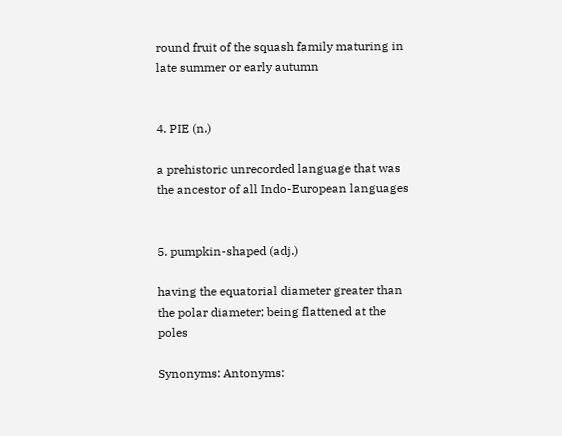round fruit of the squash family maturing in late summer or early autumn


4. PIE (n.)

a prehistoric unrecorded language that was the ancestor of all Indo-European languages


5. pumpkin-shaped (adj.)

having the equatorial diameter greater than the polar diameter; being flattened at the poles

Synonyms: Antonyms: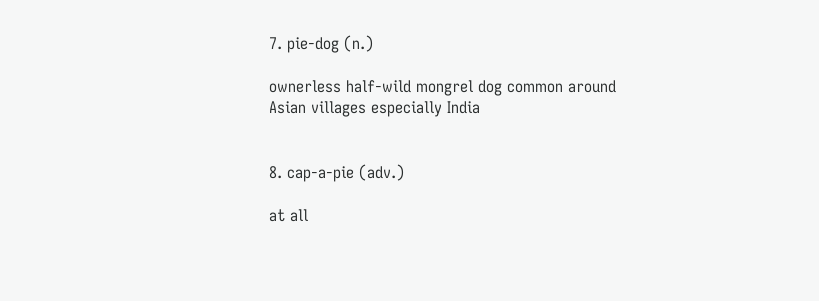7. pie-dog (n.)

ownerless half-wild mongrel dog common around Asian villages especially India


8. cap-a-pie (adv.)

at all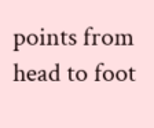points from head to foot